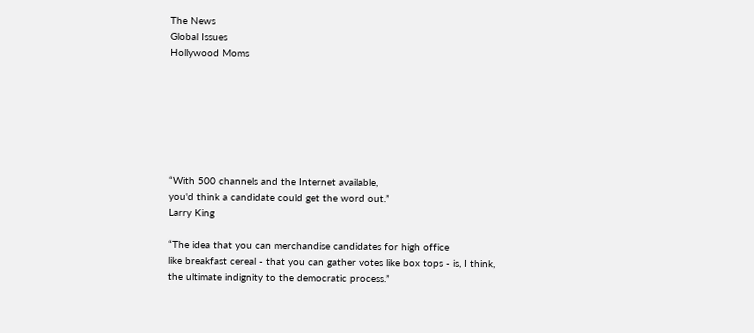The News
Global Issues
Hollywood Moms







“With 500 channels and the Internet available,
you'd think a candidate could get the word out.”
Larry King

“The idea that you can merchandise candidates for high office
like breakfast cereal - that you can gather votes like box tops - is, I think,
the ultimate indignity to the democratic process.”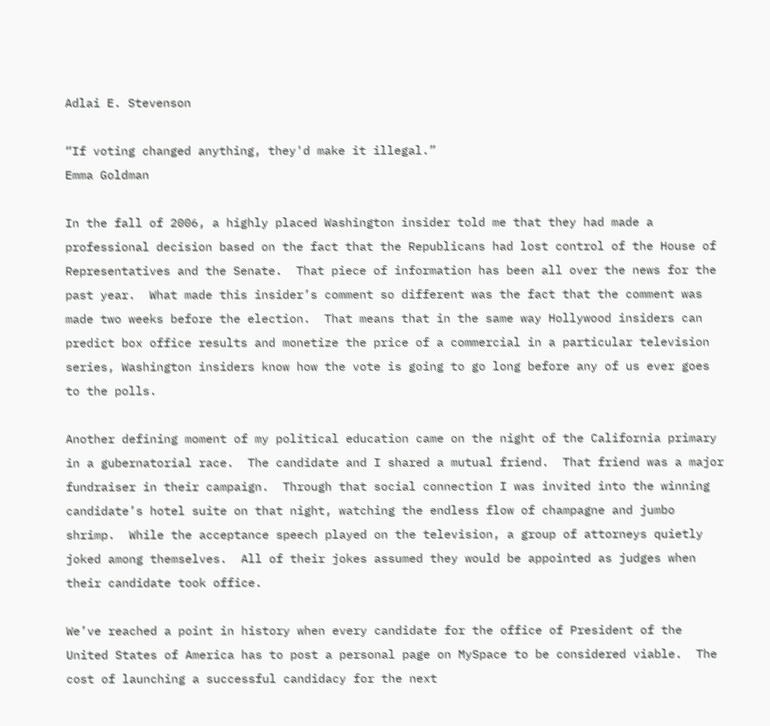Adlai E. Stevenson

“If voting changed anything, they'd make it illegal.”
Emma Goldman

In the fall of 2006, a highly placed Washington insider told me that they had made a professional decision based on the fact that the Republicans had lost control of the House of Representatives and the Senate.  That piece of information has been all over the news for the past year.  What made this insider’s comment so different was the fact that the comment was made two weeks before the election.  That means that in the same way Hollywood insiders can predict box office results and monetize the price of a commercial in a particular television series, Washington insiders know how the vote is going to go long before any of us ever goes to the polls.

Another defining moment of my political education came on the night of the California primary in a gubernatorial race.  The candidate and I shared a mutual friend.  That friend was a major fundraiser in their campaign.  Through that social connection I was invited into the winning candidate’s hotel suite on that night, watching the endless flow of champagne and jumbo shrimp.  While the acceptance speech played on the television, a group of attorneys quietly joked among themselves.  All of their jokes assumed they would be appointed as judges when their candidate took office.

We’ve reached a point in history when every candidate for the office of President of the United States of America has to post a personal page on MySpace to be considered viable.  The cost of launching a successful candidacy for the next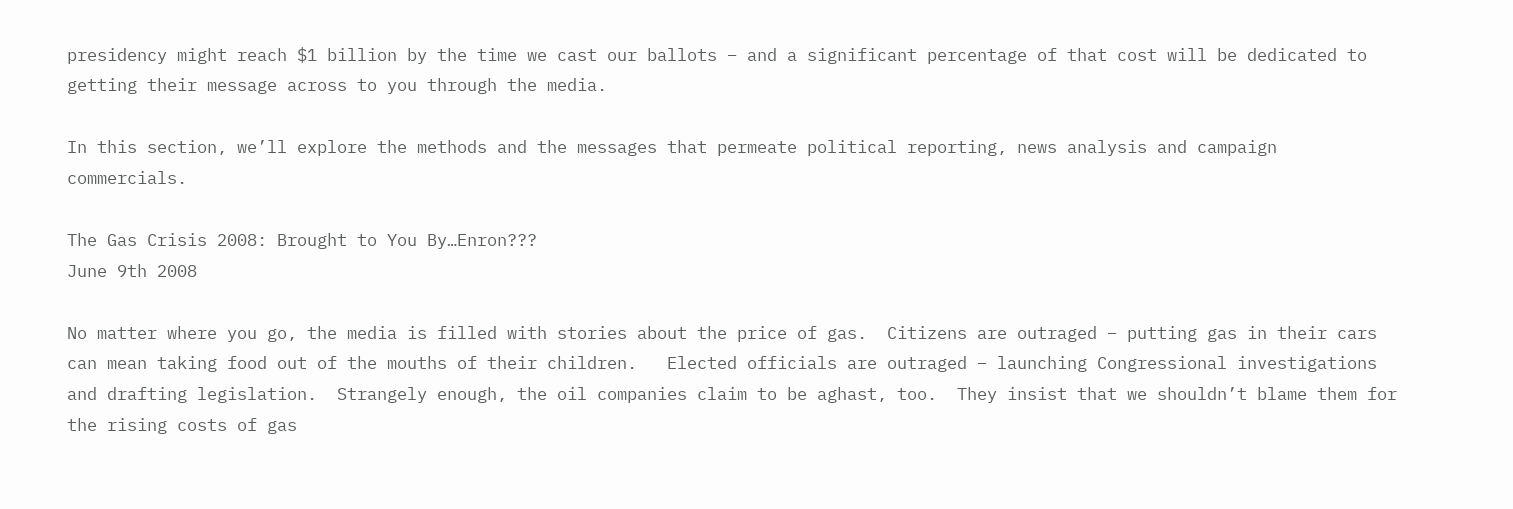presidency might reach $1 billion by the time we cast our ballots – and a significant percentage of that cost will be dedicated to getting their message across to you through the media.

In this section, we’ll explore the methods and the messages that permeate political reporting, news analysis and campaign commercials.

The Gas Crisis 2008: Brought to You By…Enron???
June 9th 2008

No matter where you go, the media is filled with stories about the price of gas.  Citizens are outraged – putting gas in their cars can mean taking food out of the mouths of their children.   Elected officials are outraged – launching Congressional investigations and drafting legislation.  Strangely enough, the oil companies claim to be aghast, too.  They insist that we shouldn’t blame them for the rising costs of gas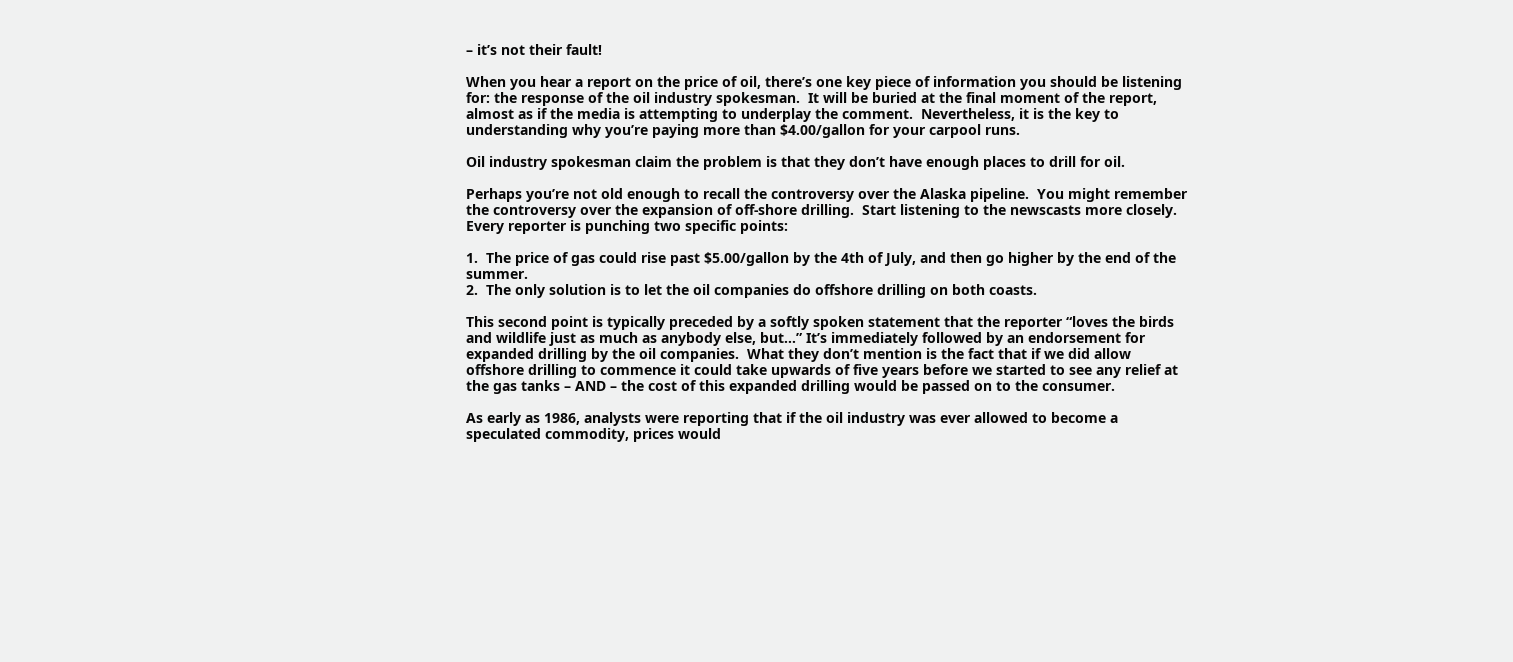– it’s not their fault!

When you hear a report on the price of oil, there’s one key piece of information you should be listening for: the response of the oil industry spokesman.  It will be buried at the final moment of the report, almost as if the media is attempting to underplay the comment.  Nevertheless, it is the key to understanding why you’re paying more than $4.00/gallon for your carpool runs.

Oil industry spokesman claim the problem is that they don’t have enough places to drill for oil.

Perhaps you’re not old enough to recall the controversy over the Alaska pipeline.  You might remember the controversy over the expansion of off-shore drilling.  Start listening to the newscasts more closely.  Every reporter is punching two specific points:

1.  The price of gas could rise past $5.00/gallon by the 4th of July, and then go higher by the end of the summer.
2.  The only solution is to let the oil companies do offshore drilling on both coasts.

This second point is typically preceded by a softly spoken statement that the reporter “loves the birds and wildlife just as much as anybody else, but…” It’s immediately followed by an endorsement for expanded drilling by the oil companies.  What they don’t mention is the fact that if we did allow offshore drilling to commence it could take upwards of five years before we started to see any relief at the gas tanks – AND – the cost of this expanded drilling would be passed on to the consumer.

As early as 1986, analysts were reporting that if the oil industry was ever allowed to become a speculated commodity, prices would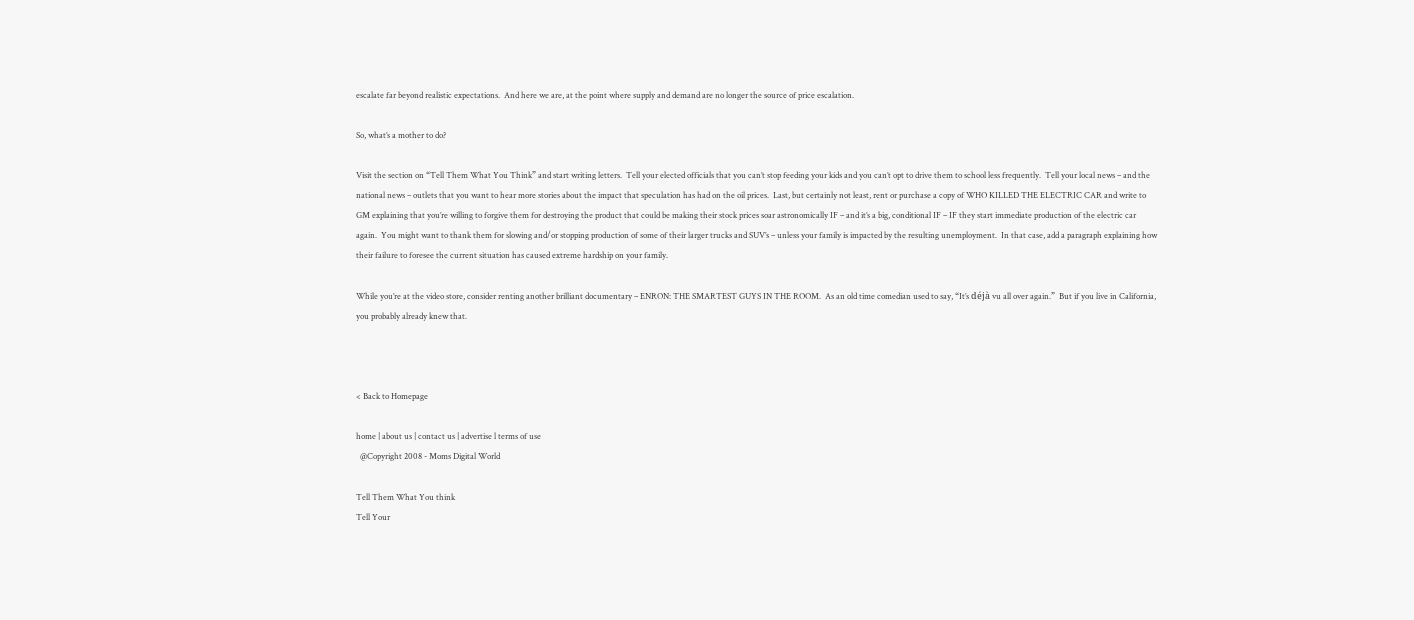escalate far beyond realistic expectations.  And here we are, at the point where supply and demand are no longer the source of price escalation.

So, what’s a mother to do?

Visit the section on “Tell Them What You Think” and start writing letters.  Tell your elected officials that you can’t stop feeding your kids and you can’t opt to drive them to school less frequently.  Tell your local news – and the national news – outlets that you want to hear more stories about the impact that speculation has had on the oil prices.  Last, but certainly not least, rent or purchase a copy of WHO KILLED THE ELECTRIC CAR and write to GM explaining that you’re willing to forgive them for destroying the product that could be making their stock prices soar astronomically IF – and it’s a big, conditional IF – IF they start immediate production of the electric car again.  You might want to thank them for slowing and/or stopping production of some of their larger trucks and SUV’s – unless your family is impacted by the resulting unemployment.  In that case, add a paragraph explaining how their failure to foresee the current situation has caused extreme hardship on your family.

While you’re at the video store, consider renting another brilliant documentary – ENRON: THE SMARTEST GUYS IN THE ROOM.  As an old time comedian used to say, “It’s déjà vu all over again.”  But if you live in California, you probably already knew that.



< Back to Homepage

home | about us | contact us | advertise l terms of use
  @Copyright 2008 - Moms Digital World

Tell Them What You think
Tell Your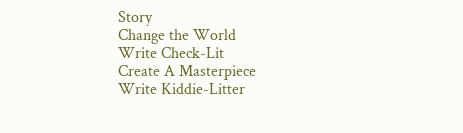Story
Change the World
Write Check-Lit
Create A Masterpiece
Write Kiddie-Litter